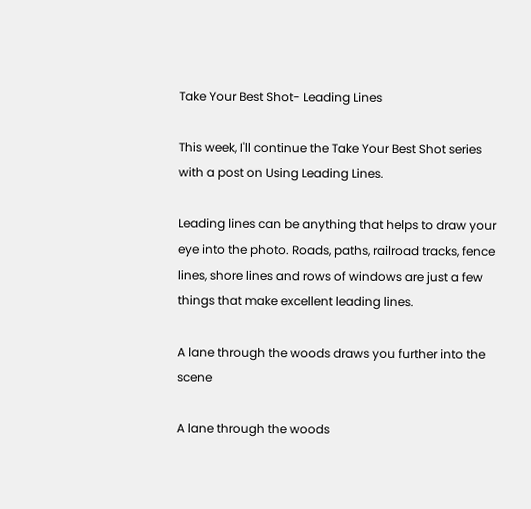Take Your Best Shot- Leading Lines

This week, I'll continue the Take Your Best Shot series with a post on Using Leading Lines.

Leading lines can be anything that helps to draw your eye into the photo. Roads, paths, railroad tracks, fence lines, shore lines and rows of windows are just a few things that make excellent leading lines.

A lane through the woods draws you further into the scene

A lane through the woods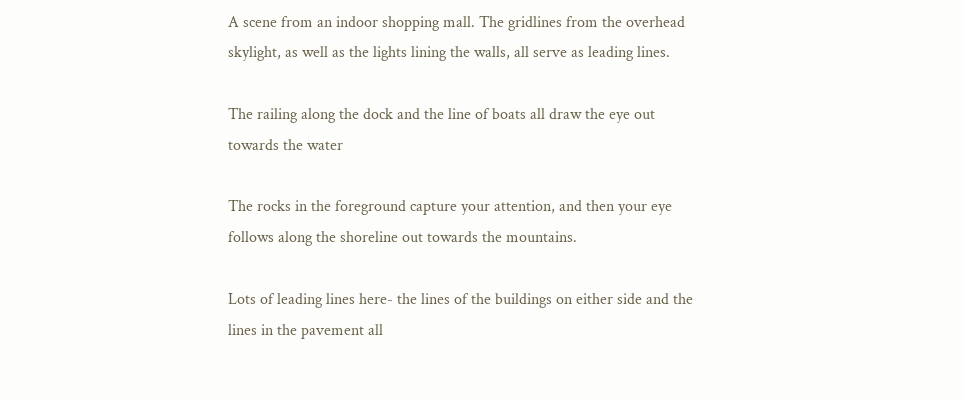A scene from an indoor shopping mall. The gridlines from the overhead skylight, as well as the lights lining the walls, all serve as leading lines.

The railing along the dock and the line of boats all draw the eye out towards the water

The rocks in the foreground capture your attention, and then your eye follows along the shoreline out towards the mountains.

Lots of leading lines here- the lines of the buildings on either side and the lines in the pavement all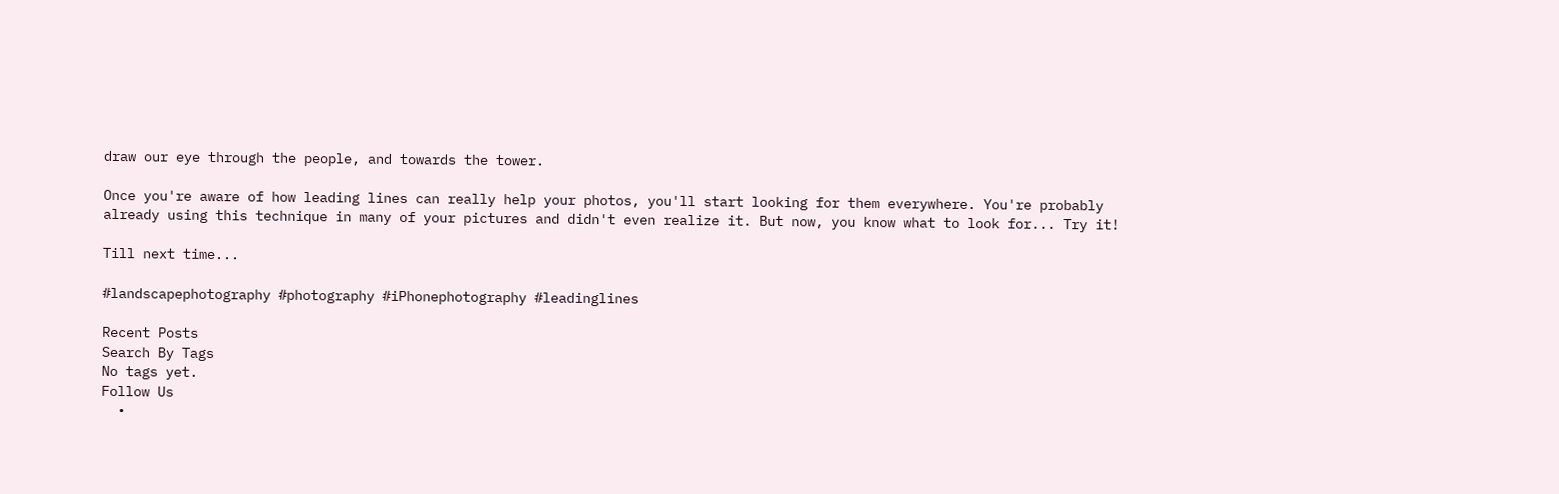draw our eye through the people, and towards the tower.

Once you're aware of how leading lines can really help your photos, you'll start looking for them everywhere. You're probably already using this technique in many of your pictures and didn't even realize it. But now, you know what to look for... Try it!

Till next time...

#landscapephotography #photography #iPhonephotography #leadinglines

Recent Posts
Search By Tags
No tags yet.
Follow Us
  •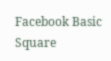Facebook Basic Square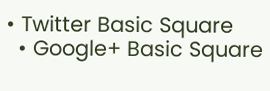• Twitter Basic Square
  • Google+ Basic Square